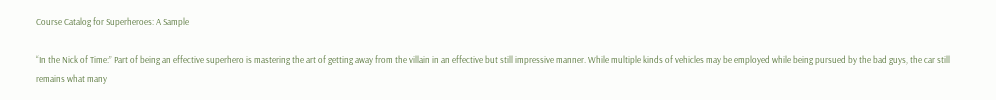Course Catalog for Superheroes: A Sample

“In the Nick of Time:” Part of being an effective superhero is mastering the art of getting away from the villain in an effective but still impressive manner. While multiple kinds of vehicles may be employed while being pursued by the bad guys, the car still remains what many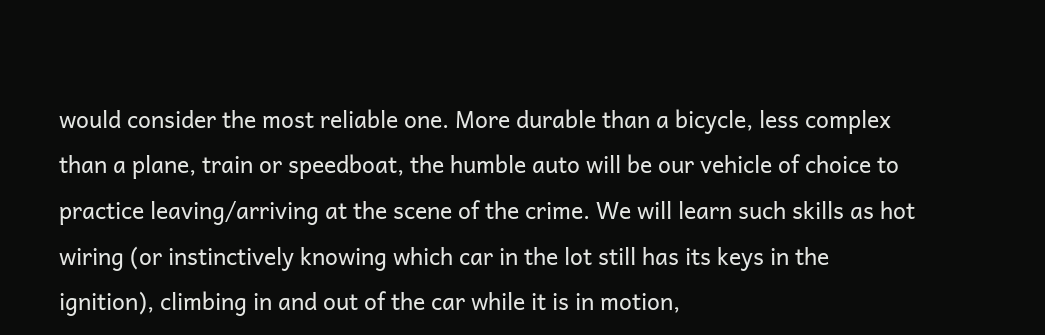would consider the most reliable one. More durable than a bicycle, less complex than a plane, train or speedboat, the humble auto will be our vehicle of choice to practice leaving/arriving at the scene of the crime. We will learn such skills as hot wiring (or instinctively knowing which car in the lot still has its keys in the ignition), climbing in and out of the car while it is in motion,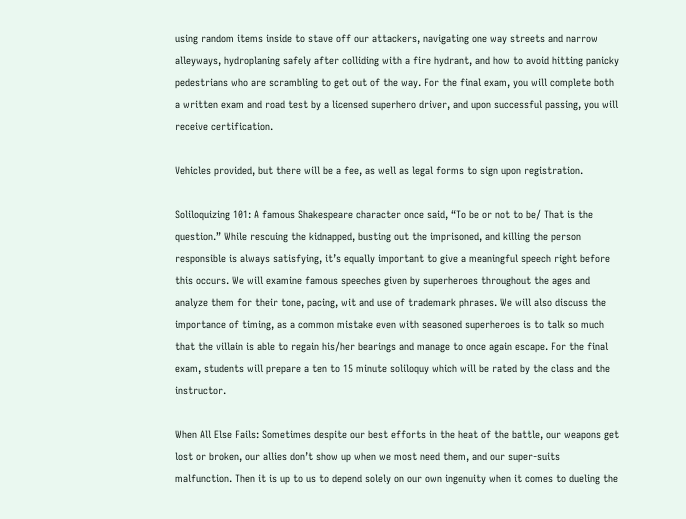using random items inside to stave off our attackers, navigating one way streets and narrow alleyways, hydroplaning safely after colliding with a fire hydrant, and how to avoid hitting panicky pedestrians who are scrambling to get out of the way. For the final exam, you will complete both a written exam and road test by a licensed superhero driver, and upon successful passing, you will receive certification.

Vehicles provided, but there will be a fee, as well as legal forms to sign upon registration.

Soliloquizing 101: A famous Shakespeare character once said, “To be or not to be/ That is the question.” While rescuing the kidnapped, busting out the imprisoned, and killing the person responsible is always satisfying, it’s equally important to give a meaningful speech right before this occurs. We will examine famous speeches given by superheroes throughout the ages and analyze them for their tone, pacing, wit and use of trademark phrases. We will also discuss the importance of timing, as a common mistake even with seasoned superheroes is to talk so much that the villain is able to regain his/her bearings and manage to once again escape. For the final exam, students will prepare a ten to 15 minute soliloquy which will be rated by the class and the instructor.

When All Else Fails: Sometimes despite our best efforts in the heat of the battle, our weapons get lost or broken, our allies don’t show up when we most need them, and our super-suits malfunction. Then it is up to us to depend solely on our own ingenuity when it comes to dueling the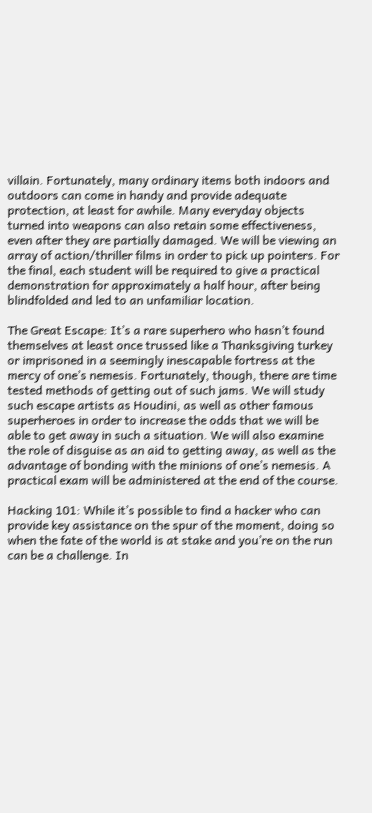villain. Fortunately, many ordinary items both indoors and outdoors can come in handy and provide adequate protection, at least for awhile. Many everyday objects turned into weapons can also retain some effectiveness, even after they are partially damaged. We will be viewing an array of action/thriller films in order to pick up pointers. For the final, each student will be required to give a practical demonstration for approximately a half hour, after being blindfolded and led to an unfamiliar location.

The Great Escape: It’s a rare superhero who hasn’t found themselves at least once trussed like a Thanksgiving turkey or imprisoned in a seemingly inescapable fortress at the mercy of one’s nemesis. Fortunately, though, there are time tested methods of getting out of such jams. We will study such escape artists as Houdini, as well as other famous superheroes in order to increase the odds that we will be able to get away in such a situation. We will also examine the role of disguise as an aid to getting away, as well as the advantage of bonding with the minions of one’s nemesis. A practical exam will be administered at the end of the course.

Hacking 101: While it’s possible to find a hacker who can provide key assistance on the spur of the moment, doing so when the fate of the world is at stake and you’re on the run can be a challenge. In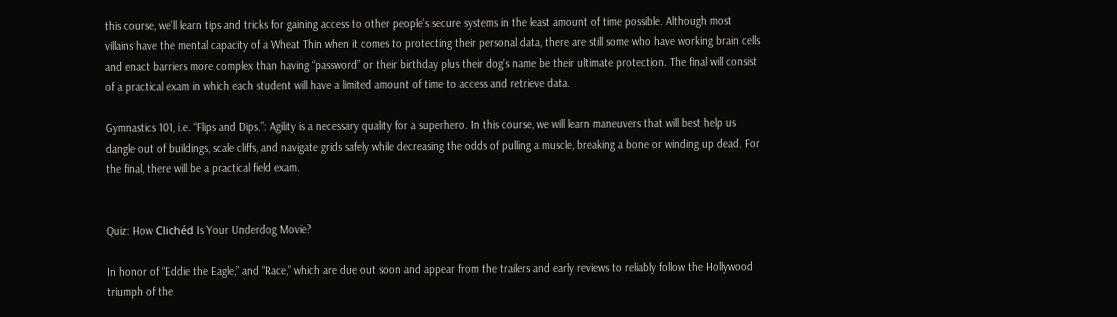this course, we’ll learn tips and tricks for gaining access to other people’s secure systems in the least amount of time possible. Although most villains have the mental capacity of a Wheat Thin when it comes to protecting their personal data, there are still some who have working brain cells and enact barriers more complex than having “password” or their birthday plus their dog’s name be their ultimate protection. The final will consist of a practical exam in which each student will have a limited amount of time to access and retrieve data.

Gymnastics 101, i.e. “Flips and Dips.”: Agility is a necessary quality for a superhero. In this course, we will learn maneuvers that will best help us dangle out of buildings, scale cliffs, and navigate grids safely while decreasing the odds of pulling a muscle, breaking a bone or winding up dead. For the final, there will be a practical field exam.


Quiz: How Clichéd Is Your Underdog Movie?

In honor of “Eddie the Eagle,” and “Race,” which are due out soon and appear from the trailers and early reviews to reliably follow the Hollywood triumph of the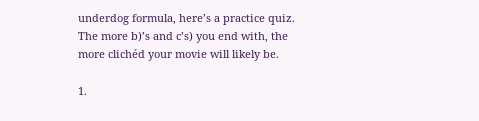underdog formula, here’s a practice quiz. The more b)’s and c’s) you end with, the more clichéd your movie will likely be.

1.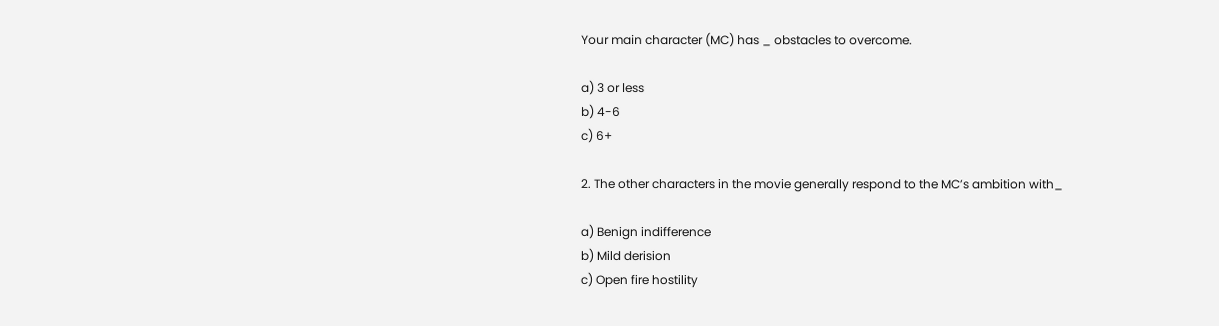Your main character (MC) has _ obstacles to overcome.

a) 3 or less
b) 4-6
c) 6+

2. The other characters in the movie generally respond to the MC’s ambition with_

a) Benign indifference
b) Mild derision
c) Open fire hostility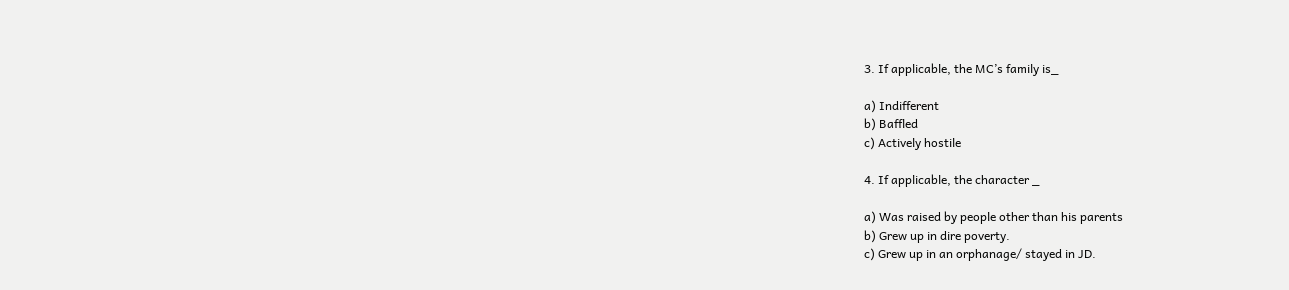3. If applicable, the MC’s family is_

a) Indifferent
b) Baffled
c) Actively hostile

4. If applicable, the character _

a) Was raised by people other than his parents
b) Grew up in dire poverty.
c) Grew up in an orphanage/ stayed in JD.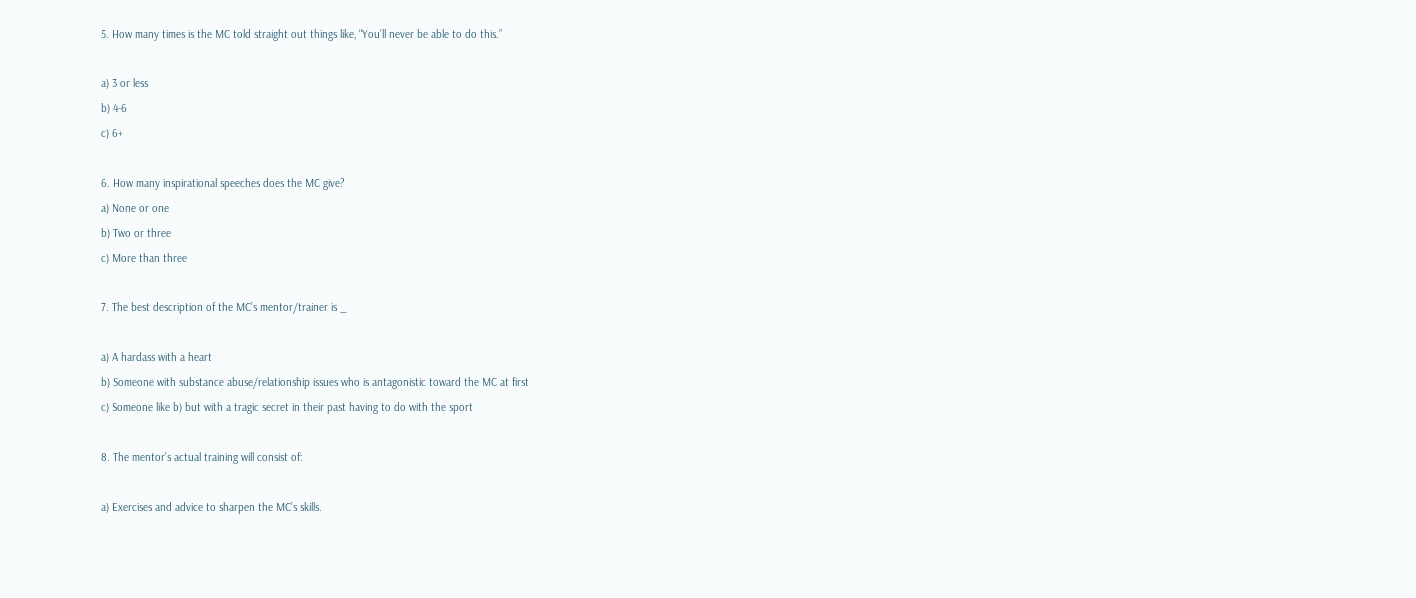5. How many times is the MC told straight out things like, “You’ll never be able to do this.”

a) 3 or less
b) 4-6
c) 6+

6. How many inspirational speeches does the MC give?
a) None or one
b) Two or three
c) More than three

7. The best description of the MC’s mentor/trainer is _

a) A hardass with a heart
b) Someone with substance abuse/relationship issues who is antagonistic toward the MC at first
c) Someone like b) but with a tragic secret in their past having to do with the sport

8. The mentor’s actual training will consist of:

a) Exercises and advice to sharpen the MC’s skills.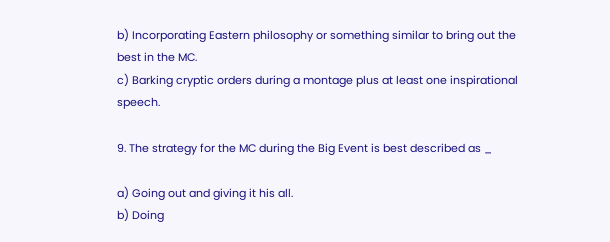b) Incorporating Eastern philosophy or something similar to bring out the best in the MC.
c) Barking cryptic orders during a montage plus at least one inspirational speech.

9. The strategy for the MC during the Big Event is best described as _

a) Going out and giving it his all.
b) Doing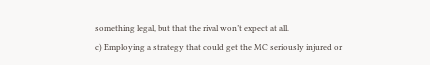something legal, but that the rival won’t expect at all.
c) Employing a strategy that could get the MC seriously injured or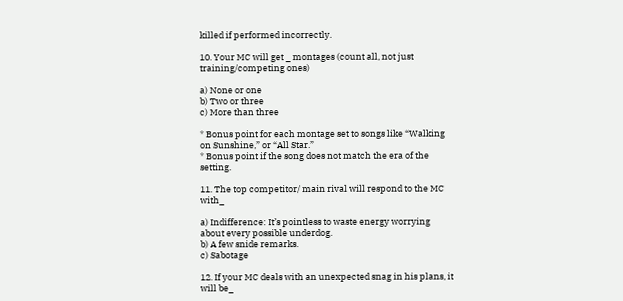killed if performed incorrectly.

10. Your MC will get _ montages (count all, not just training/competing ones)

a) None or one
b) Two or three
c) More than three

* Bonus point for each montage set to songs like “Walking on Sunshine,” or “All Star.”
* Bonus point if the song does not match the era of the setting.

11. The top competitor/ main rival will respond to the MC with_

a) Indifference: It’s pointless to waste energy worrying about every possible underdog.
b) A few snide remarks.
c) Sabotage

12. If your MC deals with an unexpected snag in his plans, it will be_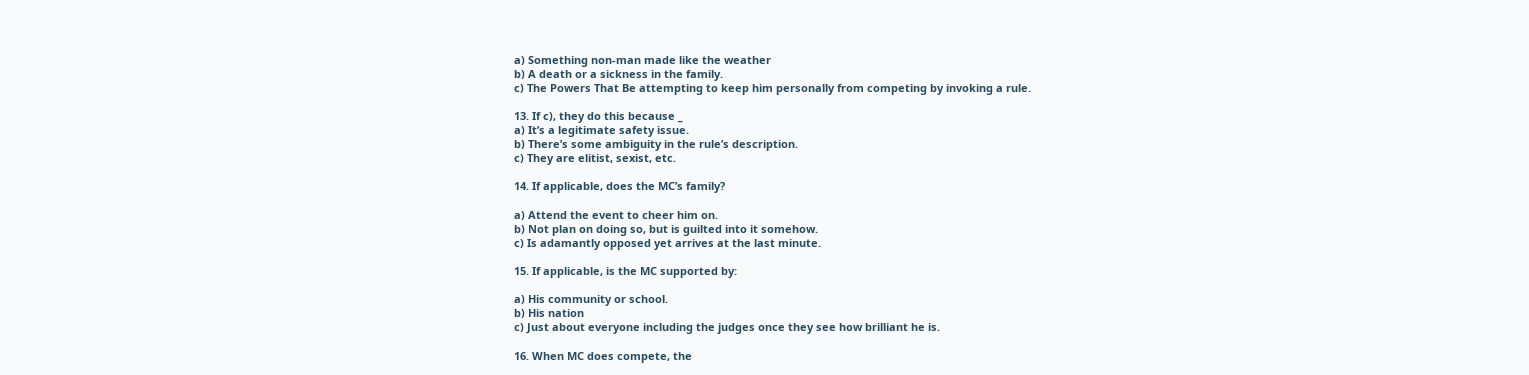a) Something non-man made like the weather
b) A death or a sickness in the family.
c) The Powers That Be attempting to keep him personally from competing by invoking a rule.

13. If c), they do this because _
a) It’s a legitimate safety issue.
b) There’s some ambiguity in the rule’s description.
c) They are elitist, sexist, etc.

14. If applicable, does the MC’s family?

a) Attend the event to cheer him on.
b) Not plan on doing so, but is guilted into it somehow.
c) Is adamantly opposed yet arrives at the last minute.

15. If applicable, is the MC supported by:

a) His community or school.
b) His nation
c) Just about everyone including the judges once they see how brilliant he is.

16. When MC does compete, the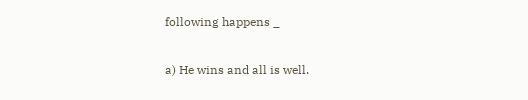following happens _

a) He wins and all is well.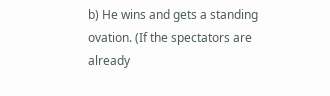b) He wins and gets a standing ovation. (If the spectators are already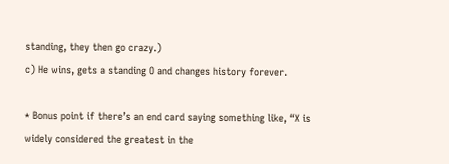standing, they then go crazy.)
c) He wins, gets a standing O and changes history forever.

* Bonus point if there’s an end card saying something like, “X is widely considered the greatest in the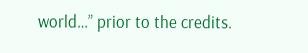world…” prior to the credits.